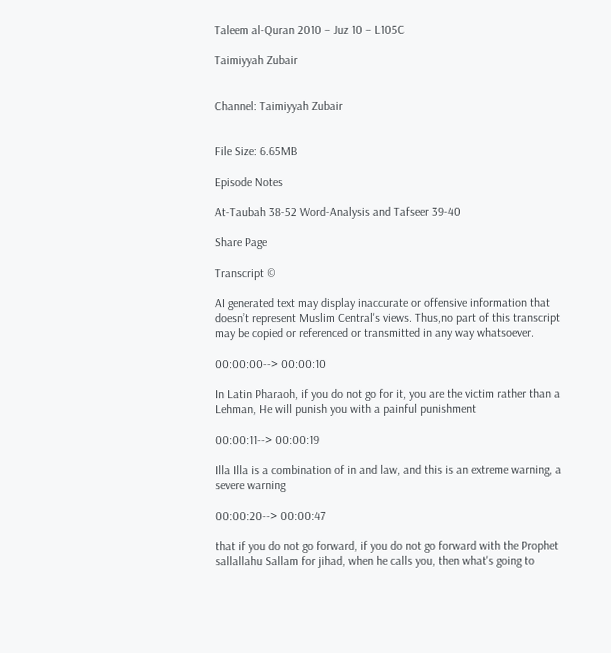Taleem al-Quran 2010 – Juz 10 – L105C

Taimiyyah Zubair


Channel: Taimiyyah Zubair


File Size: 6.65MB

Episode Notes

At-Taubah 38-52 Word-Analysis and Tafseer 39-40

Share Page

Transcript ©

AI generated text may display inaccurate or offensive information that doesn’t represent Muslim Central's views. Thus,no part of this transcript may be copied or referenced or transmitted in any way whatsoever.

00:00:00--> 00:00:10

In Latin Pharaoh, if you do not go for it, you are the victim rather than a Lehman, He will punish you with a painful punishment

00:00:11--> 00:00:19

Illa Illa is a combination of in and law, and this is an extreme warning, a severe warning

00:00:20--> 00:00:47

that if you do not go forward, if you do not go forward with the Prophet sallallahu Sallam for jihad, when he calls you, then what's going to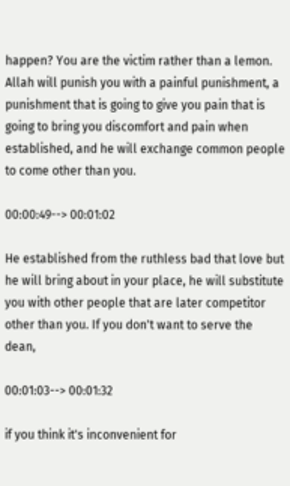happen? You are the victim rather than a lemon. Allah will punish you with a painful punishment, a punishment that is going to give you pain that is going to bring you discomfort and pain when established, and he will exchange common people to come other than you.

00:00:49--> 00:01:02

He established from the ruthless bad that love but he will bring about in your place, he will substitute you with other people that are later competitor other than you. If you don't want to serve the dean,

00:01:03--> 00:01:32

if you think it's inconvenient for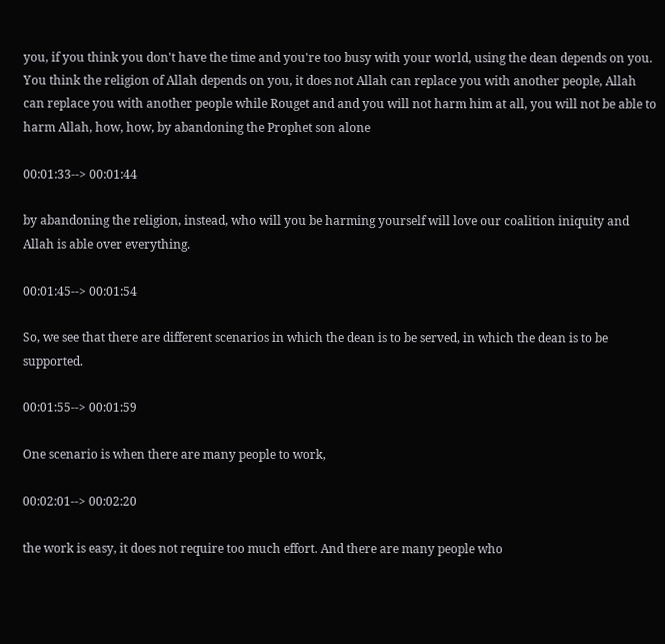you, if you think you don't have the time and you're too busy with your world, using the dean depends on you. You think the religion of Allah depends on you, it does not Allah can replace you with another people, Allah can replace you with another people while Rouget and and you will not harm him at all, you will not be able to harm Allah, how, how, by abandoning the Prophet son alone

00:01:33--> 00:01:44

by abandoning the religion, instead, who will you be harming yourself will love our coalition iniquity and Allah is able over everything.

00:01:45--> 00:01:54

So, we see that there are different scenarios in which the dean is to be served, in which the dean is to be supported.

00:01:55--> 00:01:59

One scenario is when there are many people to work,

00:02:01--> 00:02:20

the work is easy, it does not require too much effort. And there are many people who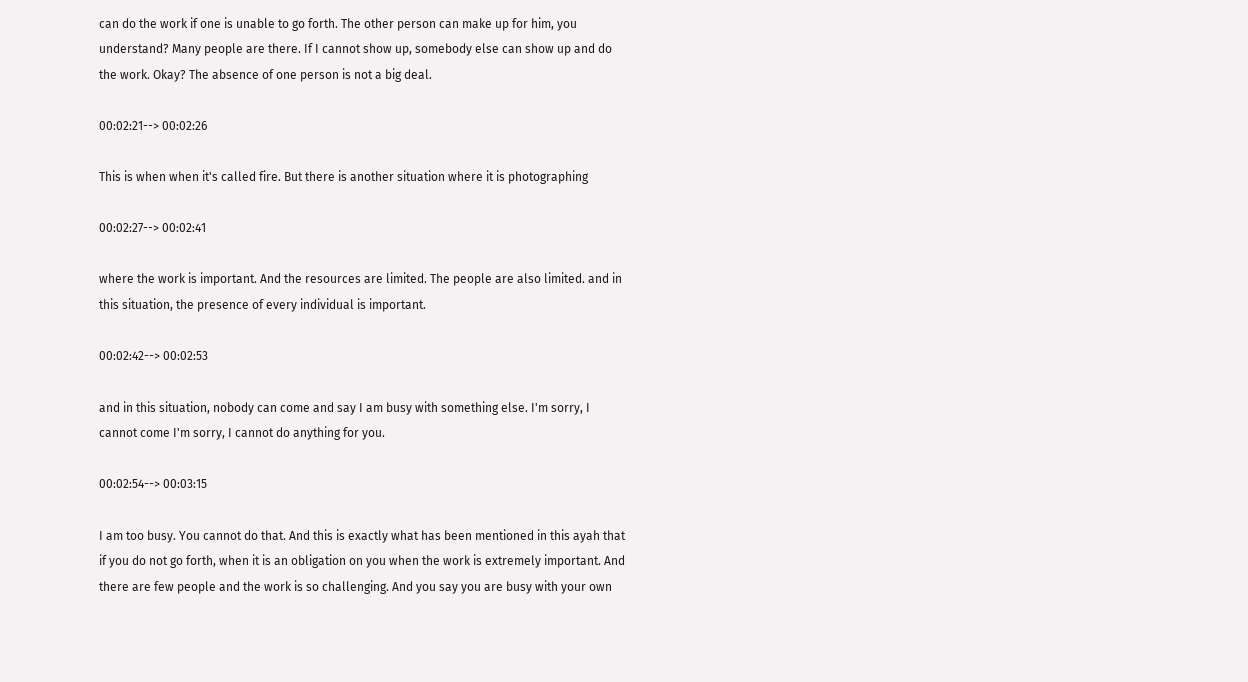can do the work if one is unable to go forth. The other person can make up for him, you understand? Many people are there. If I cannot show up, somebody else can show up and do the work. Okay? The absence of one person is not a big deal.

00:02:21--> 00:02:26

This is when when it's called fire. But there is another situation where it is photographing

00:02:27--> 00:02:41

where the work is important. And the resources are limited. The people are also limited. and in this situation, the presence of every individual is important.

00:02:42--> 00:02:53

and in this situation, nobody can come and say I am busy with something else. I'm sorry, I cannot come I'm sorry, I cannot do anything for you.

00:02:54--> 00:03:15

I am too busy. You cannot do that. And this is exactly what has been mentioned in this ayah that if you do not go forth, when it is an obligation on you when the work is extremely important. And there are few people and the work is so challenging. And you say you are busy with your own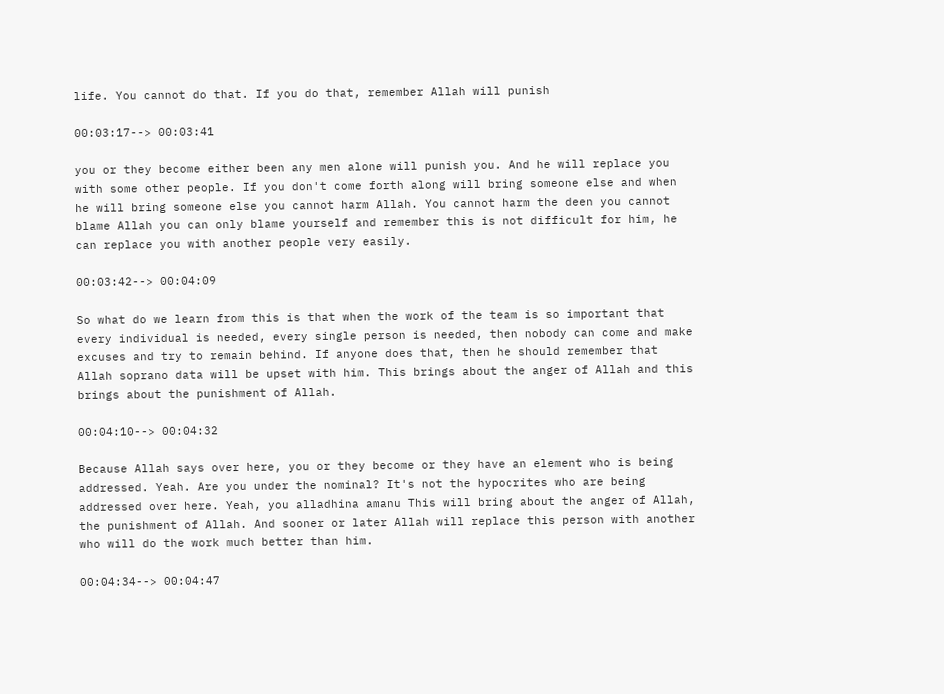life. You cannot do that. If you do that, remember Allah will punish

00:03:17--> 00:03:41

you or they become either been any men alone will punish you. And he will replace you with some other people. If you don't come forth along will bring someone else and when he will bring someone else you cannot harm Allah. You cannot harm the deen you cannot blame Allah you can only blame yourself and remember this is not difficult for him, he can replace you with another people very easily.

00:03:42--> 00:04:09

So what do we learn from this is that when the work of the team is so important that every individual is needed, every single person is needed, then nobody can come and make excuses and try to remain behind. If anyone does that, then he should remember that Allah soprano data will be upset with him. This brings about the anger of Allah and this brings about the punishment of Allah.

00:04:10--> 00:04:32

Because Allah says over here, you or they become or they have an element who is being addressed. Yeah. Are you under the nominal? It's not the hypocrites who are being addressed over here. Yeah, you alladhina amanu This will bring about the anger of Allah, the punishment of Allah. And sooner or later Allah will replace this person with another who will do the work much better than him.

00:04:34--> 00:04:47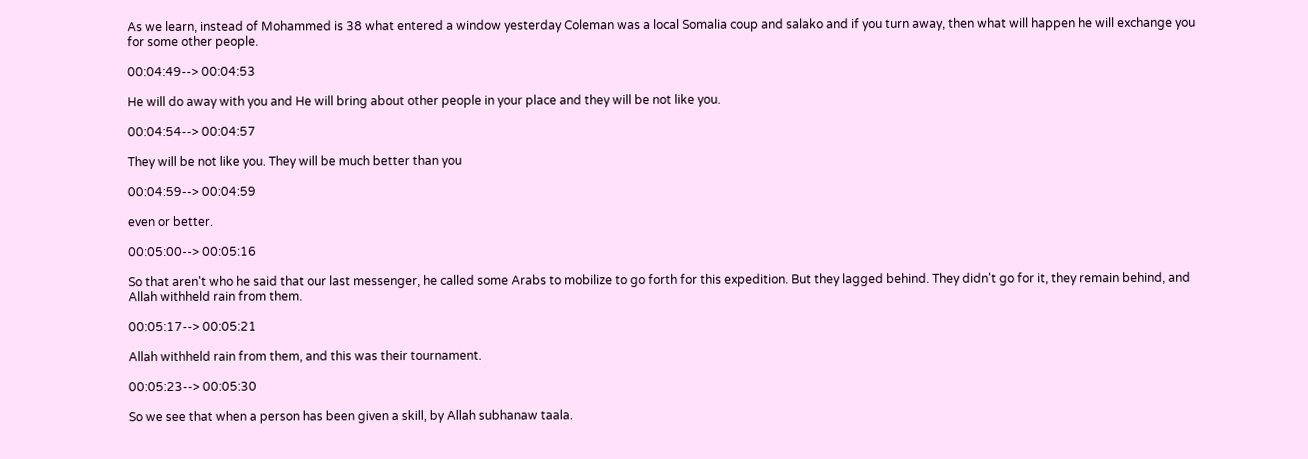As we learn, instead of Mohammed is 38 what entered a window yesterday Coleman was a local Somalia coup and salako and if you turn away, then what will happen he will exchange you for some other people.

00:04:49--> 00:04:53

He will do away with you and He will bring about other people in your place and they will be not like you.

00:04:54--> 00:04:57

They will be not like you. They will be much better than you

00:04:59--> 00:04:59

even or better.

00:05:00--> 00:05:16

So that aren't who he said that our last messenger, he called some Arabs to mobilize to go forth for this expedition. But they lagged behind. They didn't go for it, they remain behind, and Allah withheld rain from them.

00:05:17--> 00:05:21

Allah withheld rain from them, and this was their tournament.

00:05:23--> 00:05:30

So we see that when a person has been given a skill, by Allah subhanaw taala.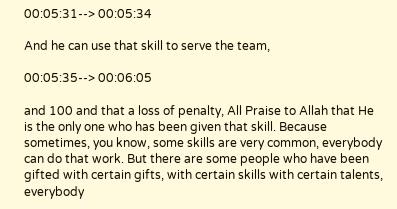00:05:31--> 00:05:34

And he can use that skill to serve the team,

00:05:35--> 00:06:05

and 100 and that a loss of penalty, All Praise to Allah that He is the only one who has been given that skill. Because sometimes, you know, some skills are very common, everybody can do that work. But there are some people who have been gifted with certain gifts, with certain skills with certain talents, everybody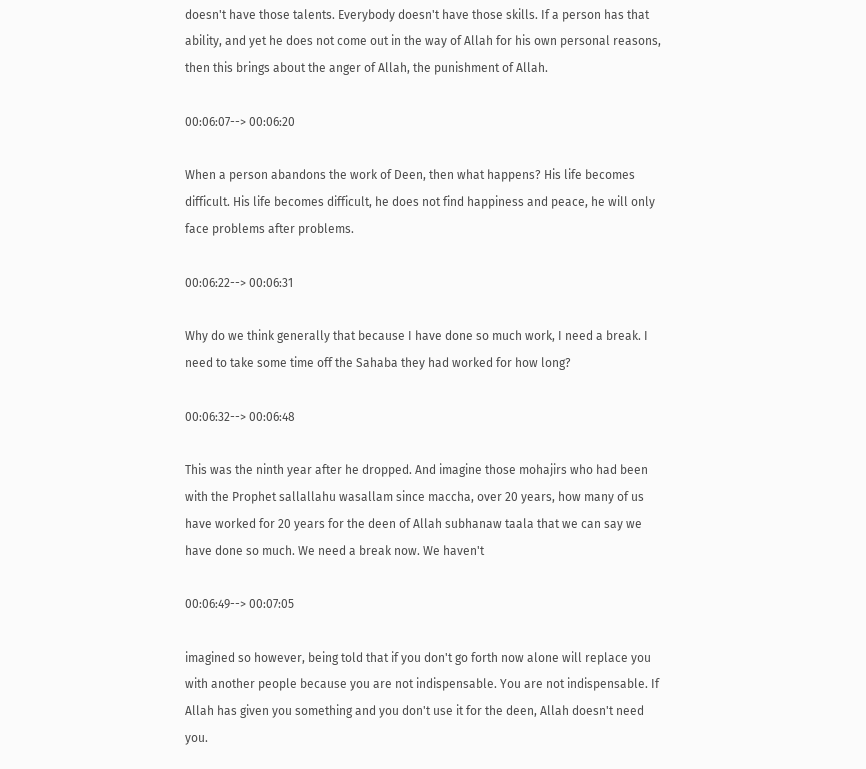doesn't have those talents. Everybody doesn't have those skills. If a person has that ability, and yet he does not come out in the way of Allah for his own personal reasons, then this brings about the anger of Allah, the punishment of Allah.

00:06:07--> 00:06:20

When a person abandons the work of Deen, then what happens? His life becomes difficult. His life becomes difficult, he does not find happiness and peace, he will only face problems after problems.

00:06:22--> 00:06:31

Why do we think generally that because I have done so much work, I need a break. I need to take some time off the Sahaba they had worked for how long?

00:06:32--> 00:06:48

This was the ninth year after he dropped. And imagine those mohajirs who had been with the Prophet sallallahu wasallam since maccha, over 20 years, how many of us have worked for 20 years for the deen of Allah subhanaw taala that we can say we have done so much. We need a break now. We haven't

00:06:49--> 00:07:05

imagined so however, being told that if you don't go forth now alone will replace you with another people because you are not indispensable. You are not indispensable. If Allah has given you something and you don't use it for the deen, Allah doesn't need you.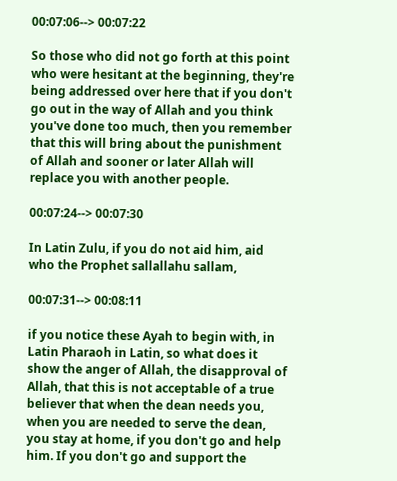00:07:06--> 00:07:22

So those who did not go forth at this point who were hesitant at the beginning, they're being addressed over here that if you don't go out in the way of Allah and you think you've done too much, then you remember that this will bring about the punishment of Allah and sooner or later Allah will replace you with another people.

00:07:24--> 00:07:30

In Latin Zulu, if you do not aid him, aid who the Prophet sallallahu sallam,

00:07:31--> 00:08:11

if you notice these Ayah to begin with, in Latin Pharaoh in Latin, so what does it show the anger of Allah, the disapproval of Allah, that this is not acceptable of a true believer that when the dean needs you, when you are needed to serve the dean, you stay at home, if you don't go and help him. If you don't go and support the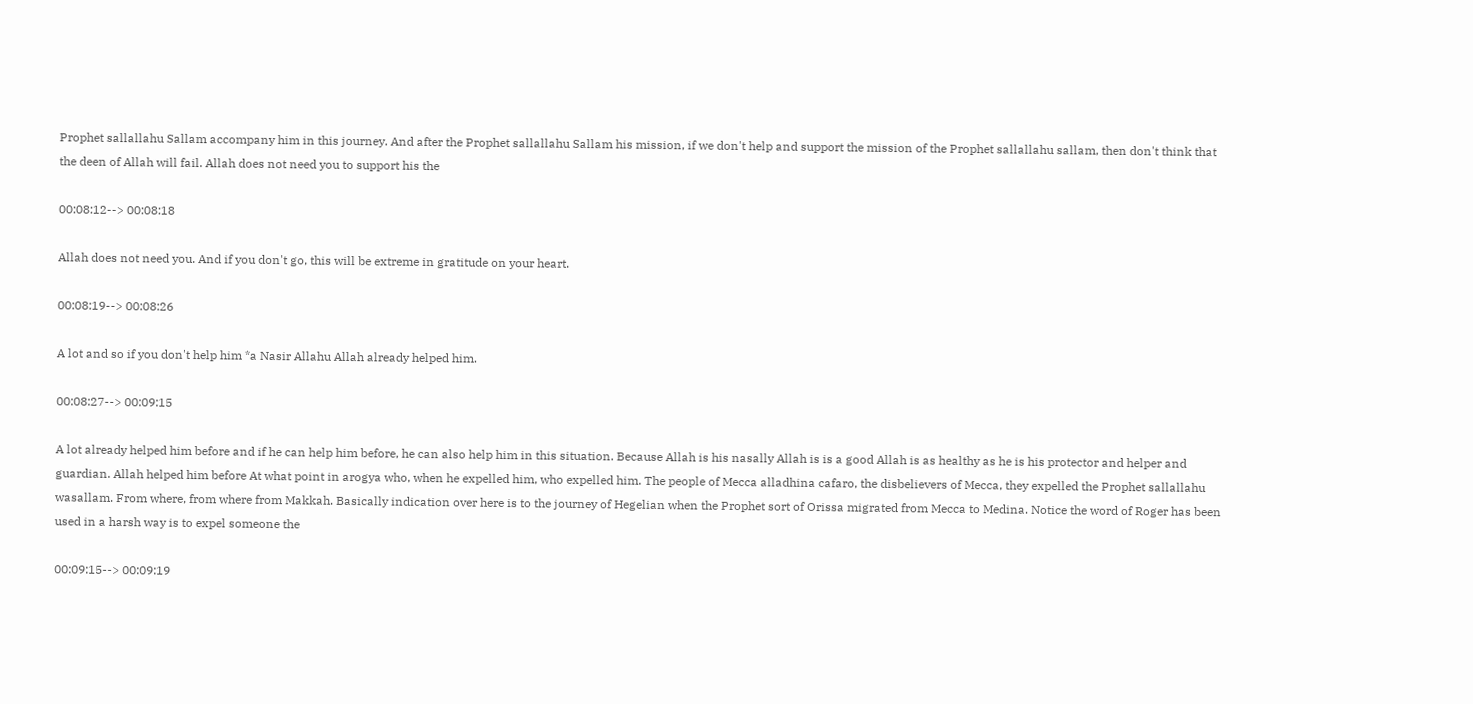Prophet sallallahu Sallam accompany him in this journey. And after the Prophet sallallahu Sallam his mission, if we don't help and support the mission of the Prophet sallallahu sallam, then don't think that the deen of Allah will fail. Allah does not need you to support his the

00:08:12--> 00:08:18

Allah does not need you. And if you don't go, this will be extreme in gratitude on your heart.

00:08:19--> 00:08:26

A lot and so if you don't help him *a Nasir Allahu Allah already helped him.

00:08:27--> 00:09:15

A lot already helped him before and if he can help him before, he can also help him in this situation. Because Allah is his nasally Allah is is a good Allah is as healthy as he is his protector and helper and guardian. Allah helped him before At what point in arogya who, when he expelled him, who expelled him. The people of Mecca alladhina cafaro, the disbelievers of Mecca, they expelled the Prophet sallallahu wasallam. From where, from where from Makkah. Basically indication over here is to the journey of Hegelian when the Prophet sort of Orissa migrated from Mecca to Medina. Notice the word of Roger has been used in a harsh way is to expel someone the

00:09:15--> 00:09:19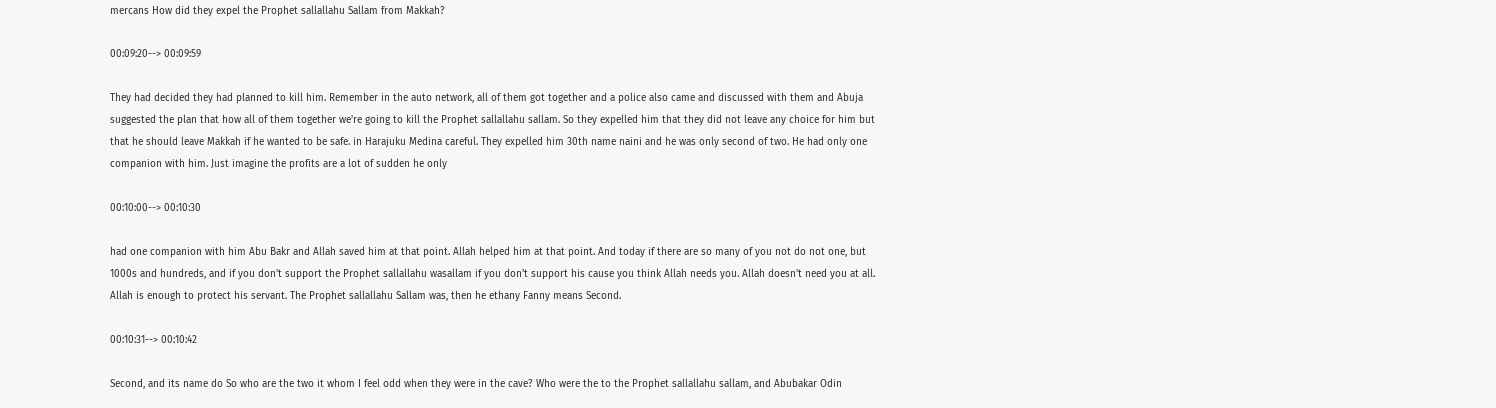mercans How did they expel the Prophet sallallahu Sallam from Makkah?

00:09:20--> 00:09:59

They had decided they had planned to kill him. Remember in the auto network, all of them got together and a police also came and discussed with them and Abuja suggested the plan that how all of them together we're going to kill the Prophet sallallahu sallam. So they expelled him that they did not leave any choice for him but that he should leave Makkah if he wanted to be safe. in Harajuku Medina careful. They expelled him 30th name naini and he was only second of two. He had only one companion with him. Just imagine the profits are a lot of sudden he only

00:10:00--> 00:10:30

had one companion with him Abu Bakr and Allah saved him at that point. Allah helped him at that point. And today if there are so many of you not do not one, but 1000s and hundreds, and if you don't support the Prophet sallallahu wasallam if you don't support his cause you think Allah needs you. Allah doesn't need you at all. Allah is enough to protect his servant. The Prophet sallallahu Sallam was, then he ethany Fanny means Second.

00:10:31--> 00:10:42

Second, and its name do So who are the two it whom I feel odd when they were in the cave? Who were the to the Prophet sallallahu sallam, and Abubakar Odin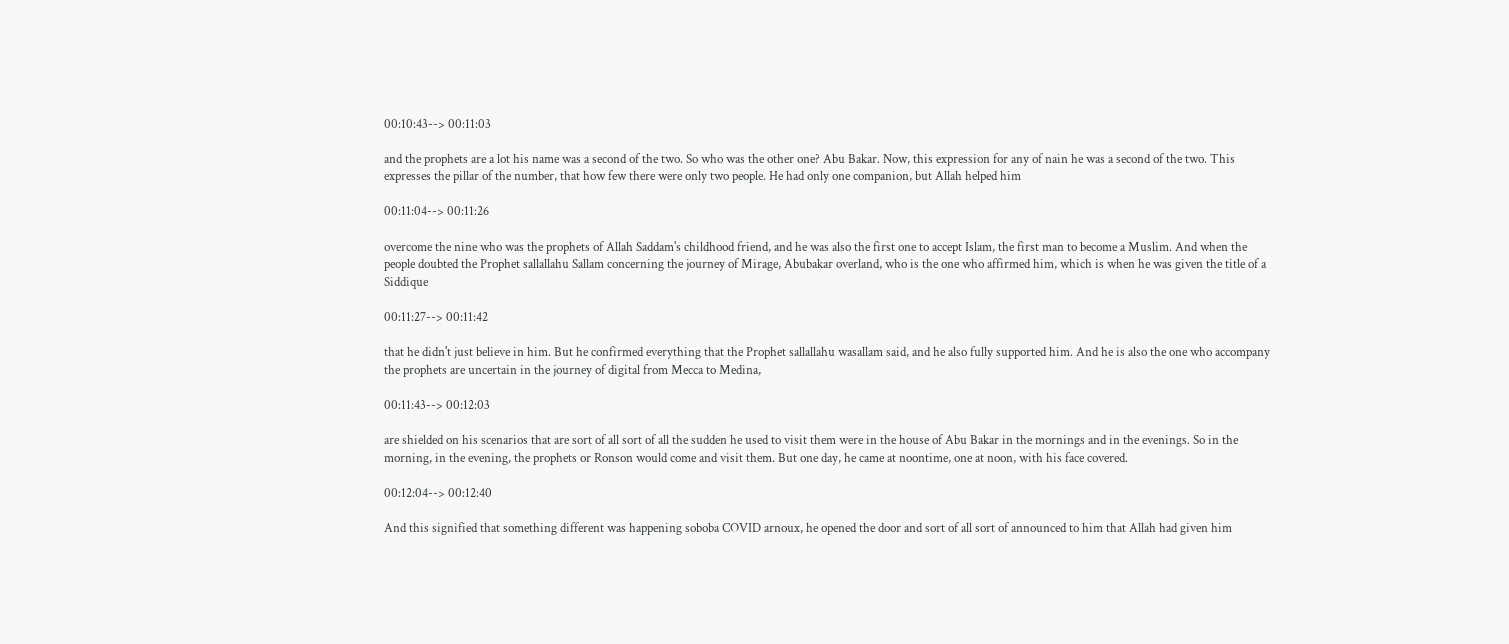00:10:43--> 00:11:03

and the prophets are a lot his name was a second of the two. So who was the other one? Abu Bakar. Now, this expression for any of nain he was a second of the two. This expresses the pillar of the number, that how few there were only two people. He had only one companion, but Allah helped him

00:11:04--> 00:11:26

overcome the nine who was the prophets of Allah Saddam's childhood friend, and he was also the first one to accept Islam, the first man to become a Muslim. And when the people doubted the Prophet sallallahu Sallam concerning the journey of Mirage, Abubakar overland, who is the one who affirmed him, which is when he was given the title of a Siddique

00:11:27--> 00:11:42

that he didn't just believe in him. But he confirmed everything that the Prophet sallallahu wasallam said, and he also fully supported him. And he is also the one who accompany the prophets are uncertain in the journey of digital from Mecca to Medina,

00:11:43--> 00:12:03

are shielded on his scenarios that are sort of all sort of all the sudden he used to visit them were in the house of Abu Bakar in the mornings and in the evenings. So in the morning, in the evening, the prophets or Ronson would come and visit them. But one day, he came at noontime, one at noon, with his face covered.

00:12:04--> 00:12:40

And this signified that something different was happening soboba COVID arnoux, he opened the door and sort of all sort of announced to him that Allah had given him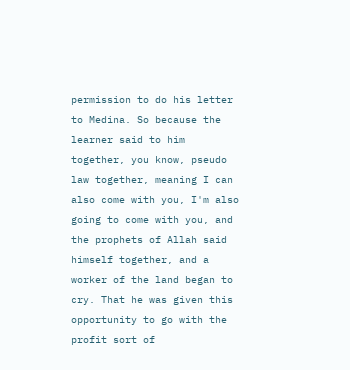permission to do his letter to Medina. So because the learner said to him together, you know, pseudo law together, meaning I can also come with you, I'm also going to come with you, and the prophets of Allah said himself together, and a worker of the land began to cry. That he was given this opportunity to go with the profit sort of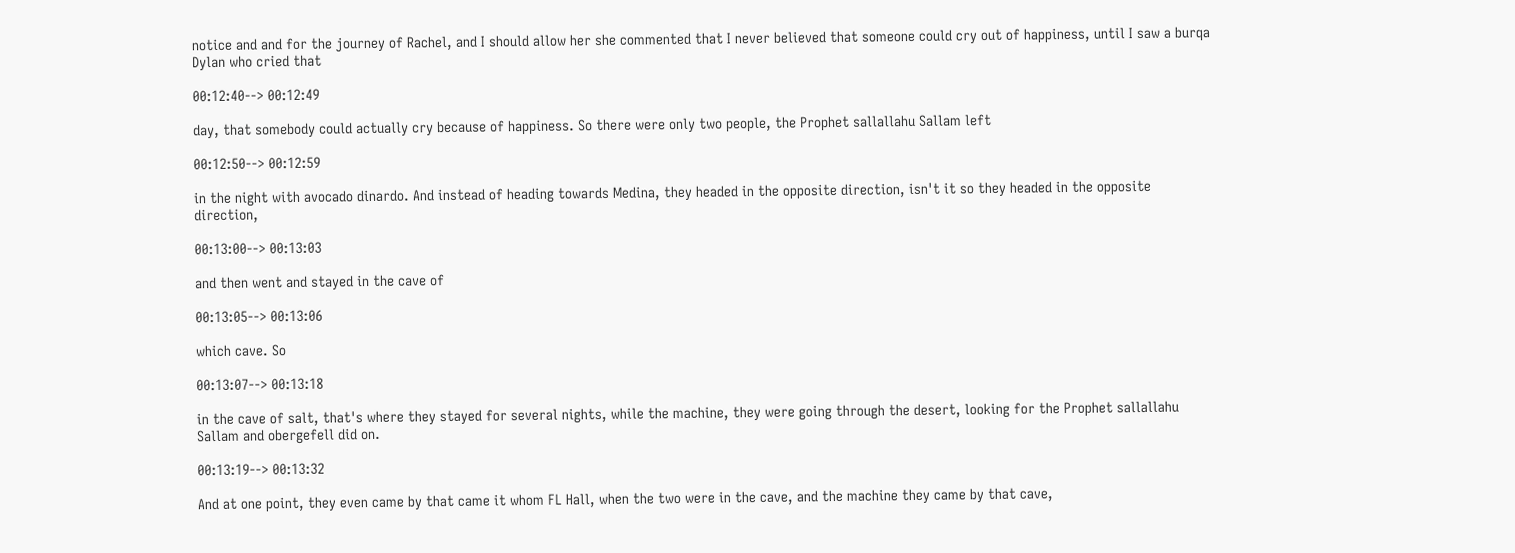notice and and for the journey of Rachel, and I should allow her she commented that I never believed that someone could cry out of happiness, until I saw a burqa Dylan who cried that

00:12:40--> 00:12:49

day, that somebody could actually cry because of happiness. So there were only two people, the Prophet sallallahu Sallam left

00:12:50--> 00:12:59

in the night with avocado dinardo. And instead of heading towards Medina, they headed in the opposite direction, isn't it so they headed in the opposite direction,

00:13:00--> 00:13:03

and then went and stayed in the cave of

00:13:05--> 00:13:06

which cave. So

00:13:07--> 00:13:18

in the cave of salt, that's where they stayed for several nights, while the machine, they were going through the desert, looking for the Prophet sallallahu Sallam and obergefell did on.

00:13:19--> 00:13:32

And at one point, they even came by that came it whom FL Hall, when the two were in the cave, and the machine they came by that cave,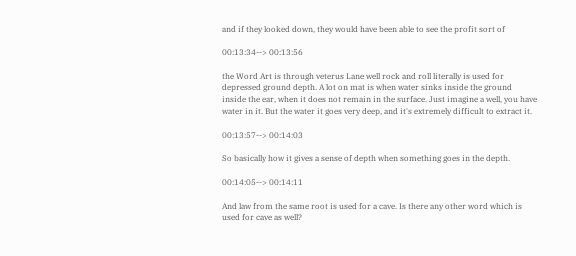and if they looked down, they would have been able to see the profit sort of

00:13:34--> 00:13:56

the Word Art is through veterus Lane well rock and roll literally is used for depressed ground depth. A lot on mat is when water sinks inside the ground inside the ear, when it does not remain in the surface. Just imagine a well, you have water in it. But the water it goes very deep, and it's extremely difficult to extract it.

00:13:57--> 00:14:03

So basically how it gives a sense of depth when something goes in the depth.

00:14:05--> 00:14:11

And law from the same root is used for a cave. Is there any other word which is used for cave as well?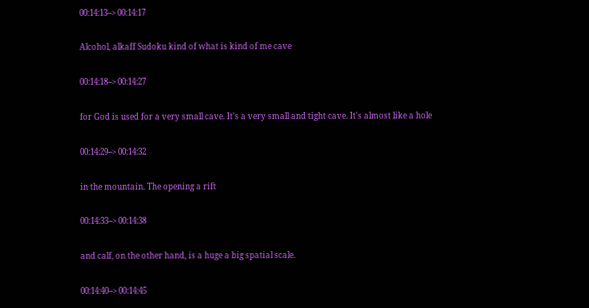00:14:13--> 00:14:17

Alcohol, alkaff Sudoku kind of what is kind of me cave

00:14:18--> 00:14:27

for God is used for a very small cave. It's a very small and tight cave. It's almost like a hole

00:14:29--> 00:14:32

in the mountain. The opening a rift

00:14:33--> 00:14:38

and calf, on the other hand, is a huge a big spatial scale.

00:14:40--> 00:14:45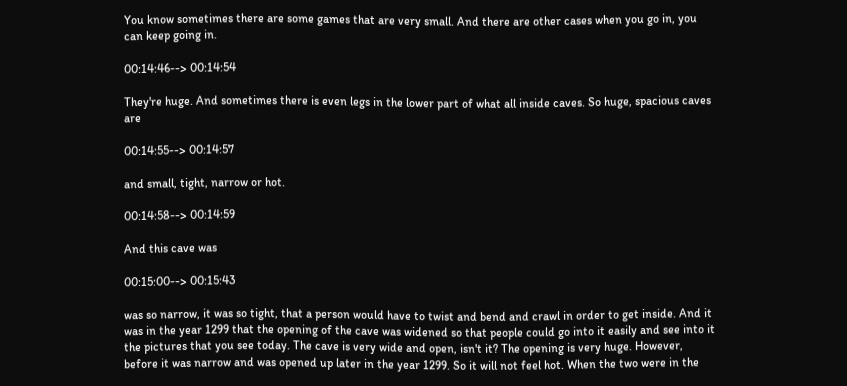You know sometimes there are some games that are very small. And there are other cases when you go in, you can keep going in.

00:14:46--> 00:14:54

They're huge. And sometimes there is even legs in the lower part of what all inside caves. So huge, spacious caves are

00:14:55--> 00:14:57

and small, tight, narrow or hot.

00:14:58--> 00:14:59

And this cave was

00:15:00--> 00:15:43

was so narrow, it was so tight, that a person would have to twist and bend and crawl in order to get inside. And it was in the year 1299 that the opening of the cave was widened so that people could go into it easily and see into it the pictures that you see today. The cave is very wide and open, isn't it? The opening is very huge. However, before it was narrow and was opened up later in the year 1299. So it will not feel hot. When the two were in the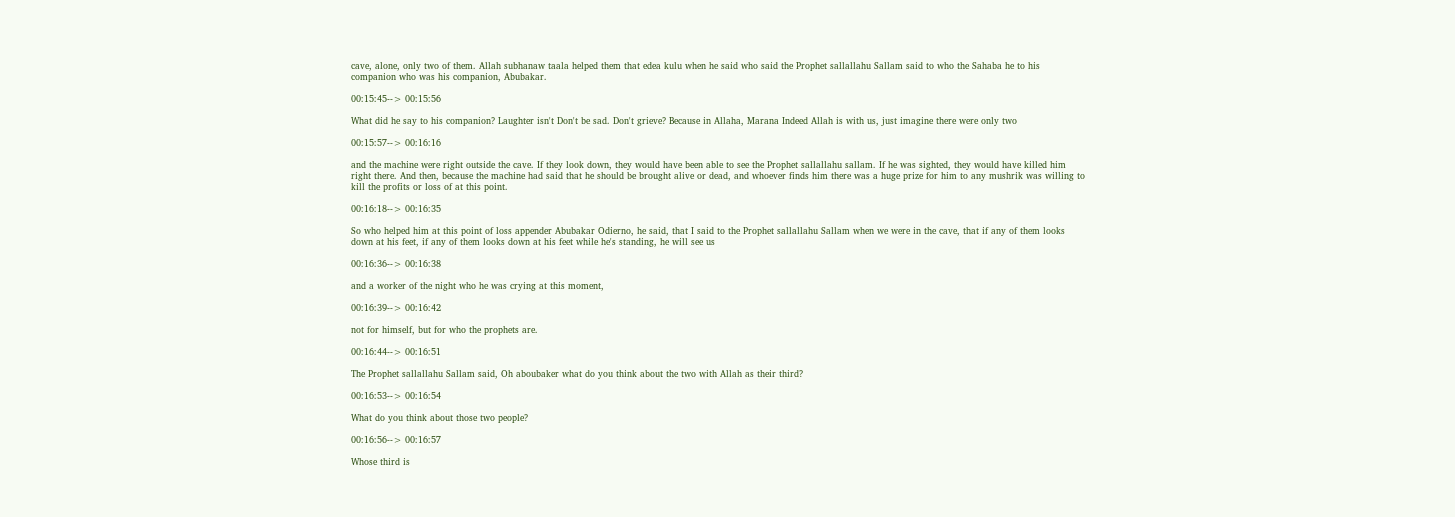cave, alone, only two of them. Allah subhanaw taala helped them that edea kulu when he said who said the Prophet sallallahu Sallam said to who the Sahaba he to his companion who was his companion, Abubakar.

00:15:45--> 00:15:56

What did he say to his companion? Laughter isn't Don't be sad. Don't grieve? Because in Allaha, Marana Indeed Allah is with us, just imagine there were only two

00:15:57--> 00:16:16

and the machine were right outside the cave. If they look down, they would have been able to see the Prophet sallallahu sallam. If he was sighted, they would have killed him right there. And then, because the machine had said that he should be brought alive or dead, and whoever finds him there was a huge prize for him to any mushrik was willing to kill the profits or loss of at this point.

00:16:18--> 00:16:35

So who helped him at this point of loss appender Abubakar Odierno, he said, that I said to the Prophet sallallahu Sallam when we were in the cave, that if any of them looks down at his feet, if any of them looks down at his feet while he's standing, he will see us

00:16:36--> 00:16:38

and a worker of the night who he was crying at this moment,

00:16:39--> 00:16:42

not for himself, but for who the prophets are.

00:16:44--> 00:16:51

The Prophet sallallahu Sallam said, Oh aboubaker what do you think about the two with Allah as their third?

00:16:53--> 00:16:54

What do you think about those two people?

00:16:56--> 00:16:57

Whose third is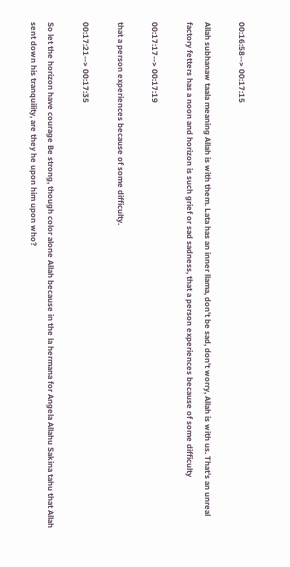00:16:58--> 00:17:15

Allah subhanaw taala meaning Allah is with them. Lata has an inner llama, don't be sad, don't worry, Allah is with us. That's an unreal factory fetters has a noon and horizon is such grief or sad sadness, that a person experiences because of some difficulty

00:17:17--> 00:17:19

that a person experiences because of some difficulty.

00:17:21--> 00:17:35

So let the horizon have courage Be strong, though color alone Allah because in the la hermana for Angela Allahu Sakina tahu that Allah sent down his tranquility, are they he upon him upon who?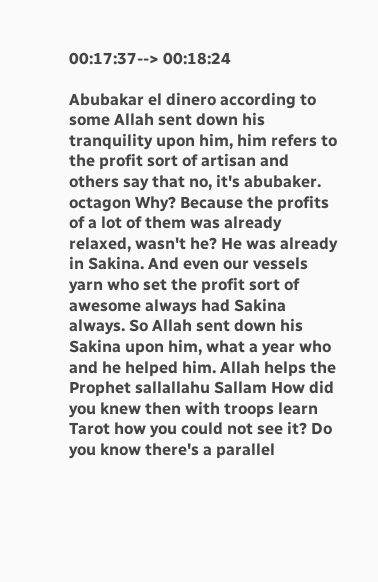00:17:37--> 00:18:24

Abubakar el dinero according to some Allah sent down his tranquility upon him, him refers to the profit sort of artisan and others say that no, it's abubaker. octagon Why? Because the profits of a lot of them was already relaxed, wasn't he? He was already in Sakina. And even our vessels yarn who set the profit sort of awesome always had Sakina always. So Allah sent down his Sakina upon him, what a year who and he helped him. Allah helps the Prophet sallallahu Sallam How did you knew then with troops learn Tarot how you could not see it? Do you know there's a parallel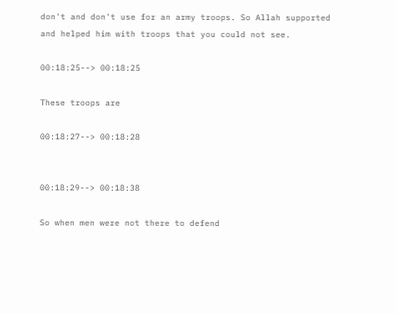don't and don't use for an army troops. So Allah supported and helped him with troops that you could not see.

00:18:25--> 00:18:25

These troops are

00:18:27--> 00:18:28


00:18:29--> 00:18:38

So when men were not there to defend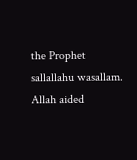the Prophet sallallahu wasallam. Allah aided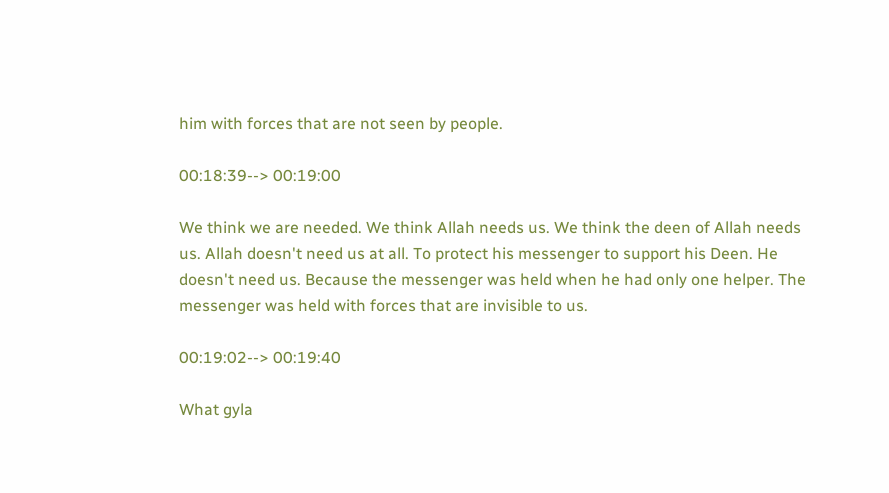him with forces that are not seen by people.

00:18:39--> 00:19:00

We think we are needed. We think Allah needs us. We think the deen of Allah needs us. Allah doesn't need us at all. To protect his messenger to support his Deen. He doesn't need us. Because the messenger was held when he had only one helper. The messenger was held with forces that are invisible to us.

00:19:02--> 00:19:40

What gyla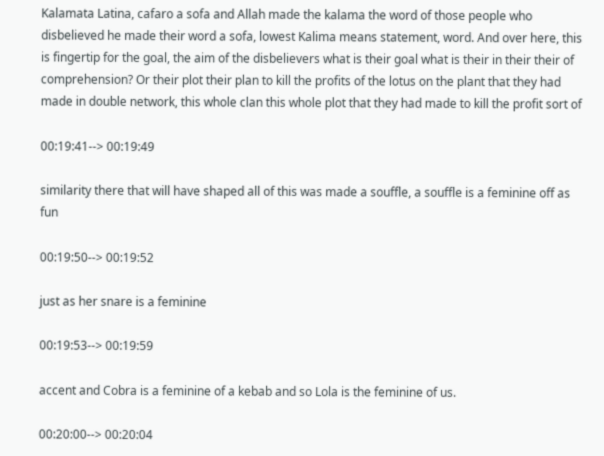Kalamata Latina, cafaro a sofa and Allah made the kalama the word of those people who disbelieved he made their word a sofa, lowest Kalima means statement, word. And over here, this is fingertip for the goal, the aim of the disbelievers what is their goal what is their in their their of comprehension? Or their plot their plan to kill the profits of the lotus on the plant that they had made in double network, this whole clan this whole plot that they had made to kill the profit sort of

00:19:41--> 00:19:49

similarity there that will have shaped all of this was made a souffle, a souffle is a feminine off as fun

00:19:50--> 00:19:52

just as her snare is a feminine

00:19:53--> 00:19:59

accent and Cobra is a feminine of a kebab and so Lola is the feminine of us.

00:20:00--> 00:20:04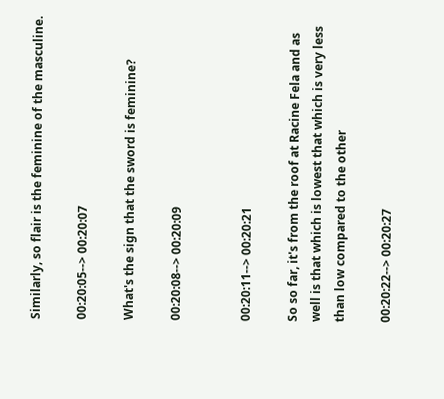Similarly, so flair is the feminine of the masculine.

00:20:05--> 00:20:07

What's the sign that the sword is feminine?

00:20:08--> 00:20:09


00:20:11--> 00:20:21

So so far, it's from the roof at Racine Fela and as well is that which is lowest that which is very less than low compared to the other

00:20:22--> 00:20:27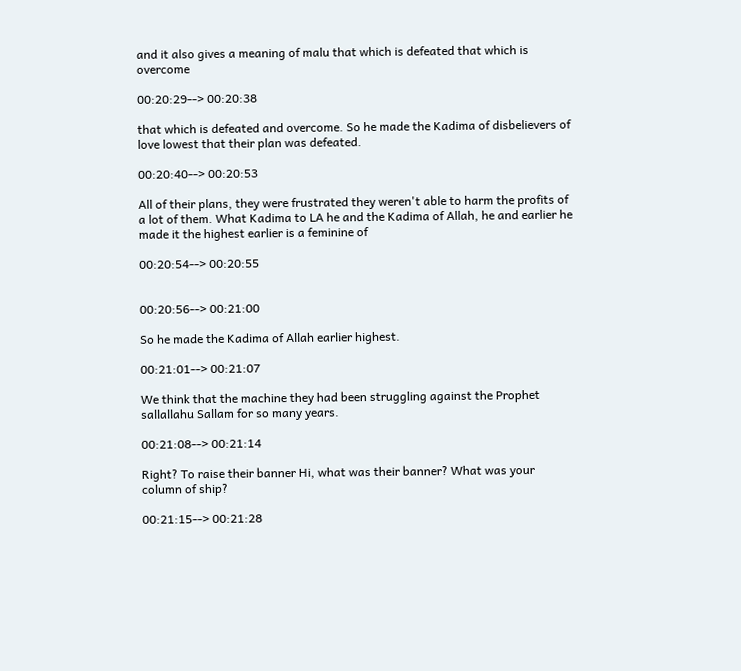and it also gives a meaning of malu that which is defeated that which is overcome

00:20:29--> 00:20:38

that which is defeated and overcome. So he made the Kadima of disbelievers of love lowest that their plan was defeated.

00:20:40--> 00:20:53

All of their plans, they were frustrated they weren't able to harm the profits of a lot of them. What Kadima to LA he and the Kadima of Allah, he and earlier he made it the highest earlier is a feminine of

00:20:54--> 00:20:55


00:20:56--> 00:21:00

So he made the Kadima of Allah earlier highest.

00:21:01--> 00:21:07

We think that the machine they had been struggling against the Prophet sallallahu Sallam for so many years.

00:21:08--> 00:21:14

Right? To raise their banner Hi, what was their banner? What was your column of ship?

00:21:15--> 00:21:28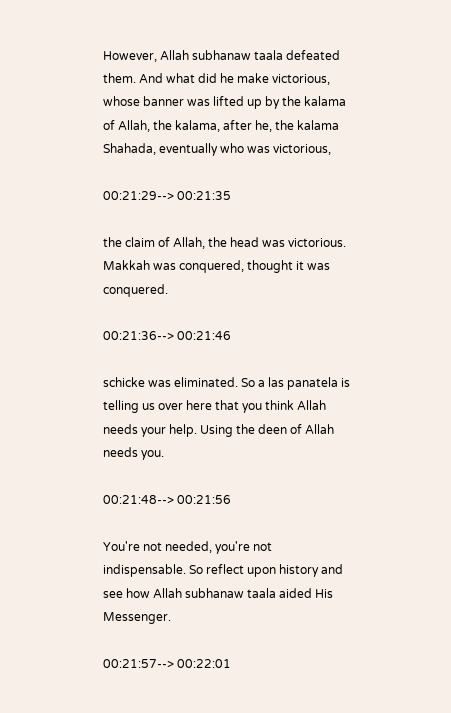However, Allah subhanaw taala defeated them. And what did he make victorious, whose banner was lifted up by the kalama of Allah, the kalama, after he, the kalama Shahada, eventually who was victorious,

00:21:29--> 00:21:35

the claim of Allah, the head was victorious. Makkah was conquered, thought it was conquered.

00:21:36--> 00:21:46

schicke was eliminated. So a las panatela is telling us over here that you think Allah needs your help. Using the deen of Allah needs you.

00:21:48--> 00:21:56

You're not needed, you're not indispensable. So reflect upon history and see how Allah subhanaw taala aided His Messenger.

00:21:57--> 00:22:01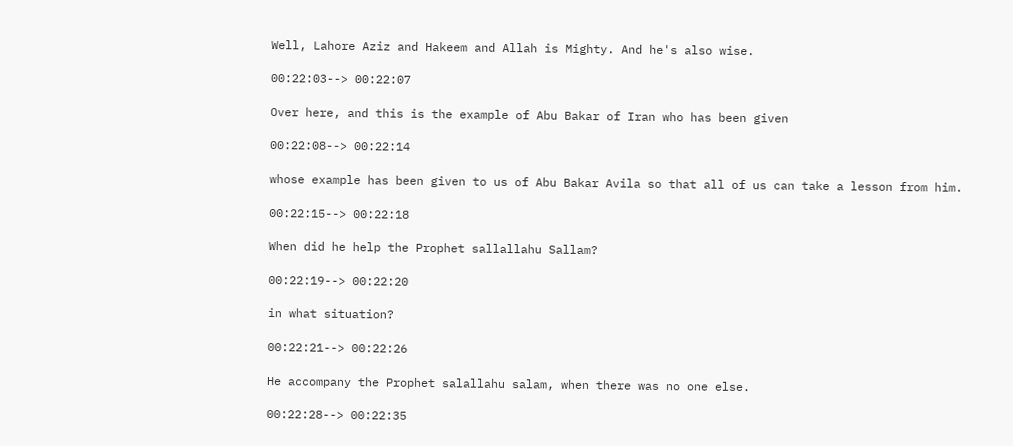Well, Lahore Aziz and Hakeem and Allah is Mighty. And he's also wise.

00:22:03--> 00:22:07

Over here, and this is the example of Abu Bakar of Iran who has been given

00:22:08--> 00:22:14

whose example has been given to us of Abu Bakar Avila so that all of us can take a lesson from him.

00:22:15--> 00:22:18

When did he help the Prophet sallallahu Sallam?

00:22:19--> 00:22:20

in what situation?

00:22:21--> 00:22:26

He accompany the Prophet salallahu salam, when there was no one else.

00:22:28--> 00:22:35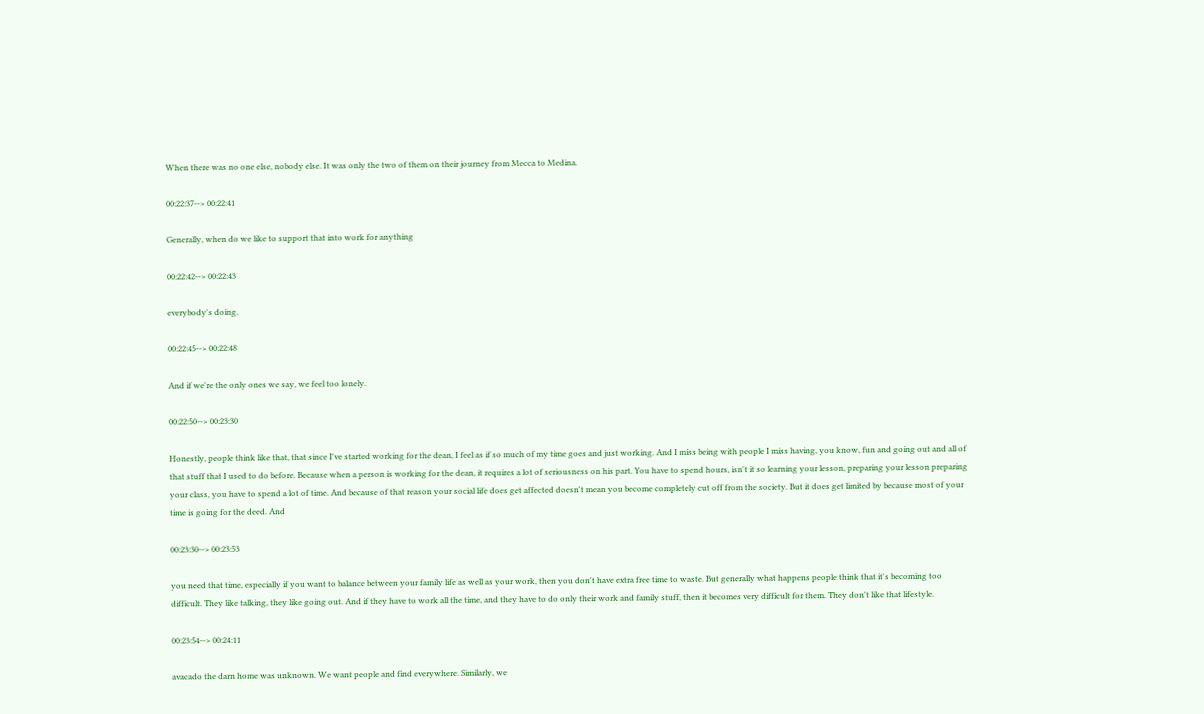When there was no one else, nobody else. It was only the two of them on their journey from Mecca to Medina.

00:22:37--> 00:22:41

Generally, when do we like to support that into work for anything

00:22:42--> 00:22:43

everybody's doing.

00:22:45--> 00:22:48

And if we're the only ones we say, we feel too lonely.

00:22:50--> 00:23:30

Honestly, people think like that, that since I've started working for the dean, I feel as if so much of my time goes and just working. And I miss being with people I miss having, you know, fun and going out and all of that stuff that I used to do before. Because when a person is working for the dean, it requires a lot of seriousness on his part. You have to spend hours, isn't it so learning your lesson, preparing your lesson preparing your class, you have to spend a lot of time. And because of that reason your social life does get affected doesn't mean you become completely cut off from the society. But it does get limited by because most of your time is going for the deed. And

00:23:30--> 00:23:53

you need that time, especially if you want to balance between your family life as well as your work, then you don't have extra free time to waste. But generally what happens people think that it's becoming too difficult. They like talking, they like going out. And if they have to work all the time, and they have to do only their work and family stuff, then it becomes very difficult for them. They don't like that lifestyle.

00:23:54--> 00:24:11

avacado the darn home was unknown. We want people and find everywhere. Similarly, we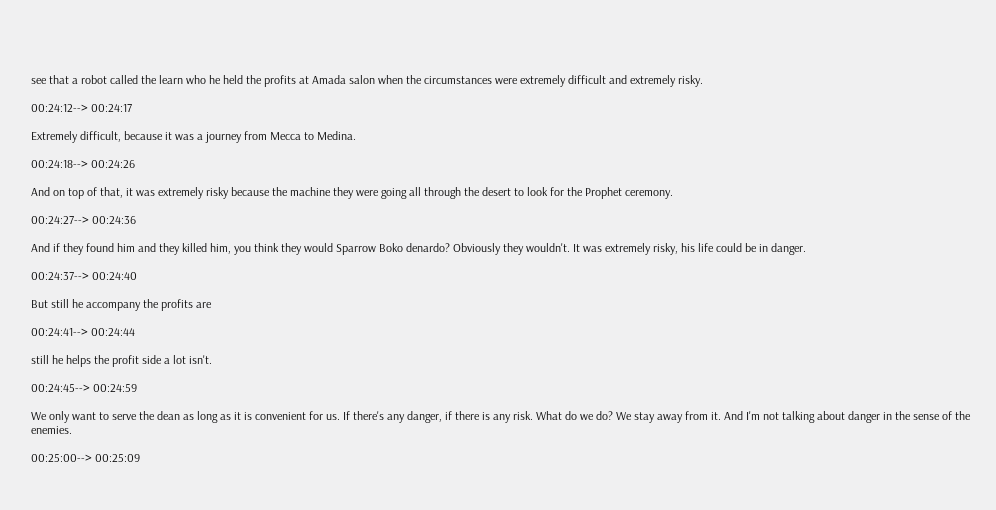see that a robot called the learn who he held the profits at Amada salon when the circumstances were extremely difficult and extremely risky.

00:24:12--> 00:24:17

Extremely difficult, because it was a journey from Mecca to Medina.

00:24:18--> 00:24:26

And on top of that, it was extremely risky because the machine they were going all through the desert to look for the Prophet ceremony.

00:24:27--> 00:24:36

And if they found him and they killed him, you think they would Sparrow Boko denardo? Obviously they wouldn't. It was extremely risky, his life could be in danger.

00:24:37--> 00:24:40

But still he accompany the profits are

00:24:41--> 00:24:44

still he helps the profit side a lot isn't.

00:24:45--> 00:24:59

We only want to serve the dean as long as it is convenient for us. If there's any danger, if there is any risk. What do we do? We stay away from it. And I'm not talking about danger in the sense of the enemies.

00:25:00--> 00:25:09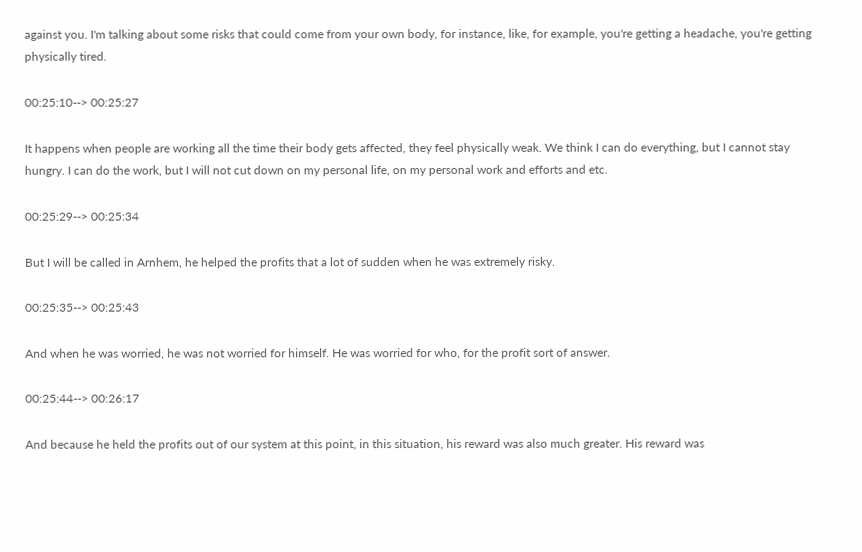against you. I'm talking about some risks that could come from your own body, for instance, like, for example, you're getting a headache, you're getting physically tired.

00:25:10--> 00:25:27

It happens when people are working all the time their body gets affected, they feel physically weak. We think I can do everything, but I cannot stay hungry. I can do the work, but I will not cut down on my personal life, on my personal work and efforts and etc.

00:25:29--> 00:25:34

But I will be called in Arnhem, he helped the profits that a lot of sudden when he was extremely risky.

00:25:35--> 00:25:43

And when he was worried, he was not worried for himself. He was worried for who, for the profit sort of answer.

00:25:44--> 00:26:17

And because he held the profits out of our system at this point, in this situation, his reward was also much greater. His reward was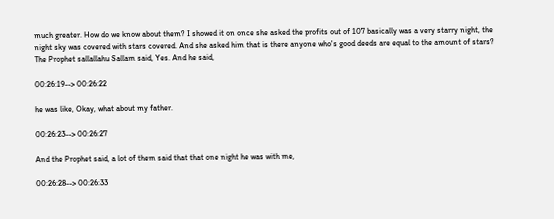much greater. How do we know about them? I showed it on once she asked the profits out of 107 basically was a very starry night, the night sky was covered with stars covered. And she asked him that is there anyone who's good deeds are equal to the amount of stars? The Prophet sallallahu Sallam said, Yes. And he said,

00:26:19--> 00:26:22

he was like, Okay, what about my father.

00:26:23--> 00:26:27

And the Prophet said, a lot of them said that that one night he was with me,

00:26:28--> 00:26:33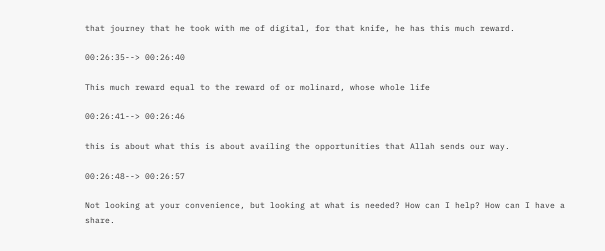that journey that he took with me of digital, for that knife, he has this much reward.

00:26:35--> 00:26:40

This much reward equal to the reward of or molinard, whose whole life

00:26:41--> 00:26:46

this is about what this is about availing the opportunities that Allah sends our way.

00:26:48--> 00:26:57

Not looking at your convenience, but looking at what is needed? How can I help? How can I have a share.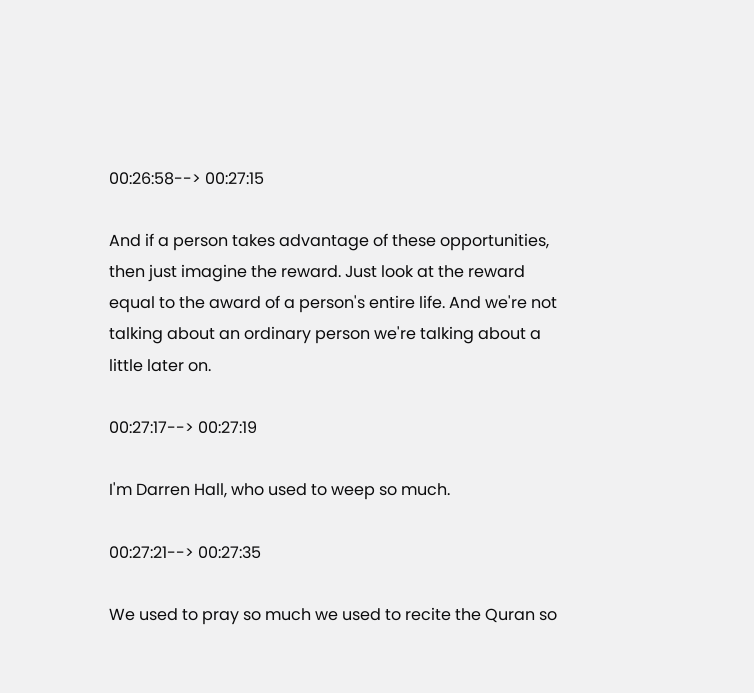00:26:58--> 00:27:15

And if a person takes advantage of these opportunities, then just imagine the reward. Just look at the reward equal to the award of a person's entire life. And we're not talking about an ordinary person we're talking about a little later on.

00:27:17--> 00:27:19

I'm Darren Hall, who used to weep so much.

00:27:21--> 00:27:35

We used to pray so much we used to recite the Quran so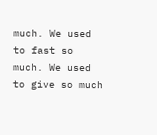much. We used to fast so much. We used to give so much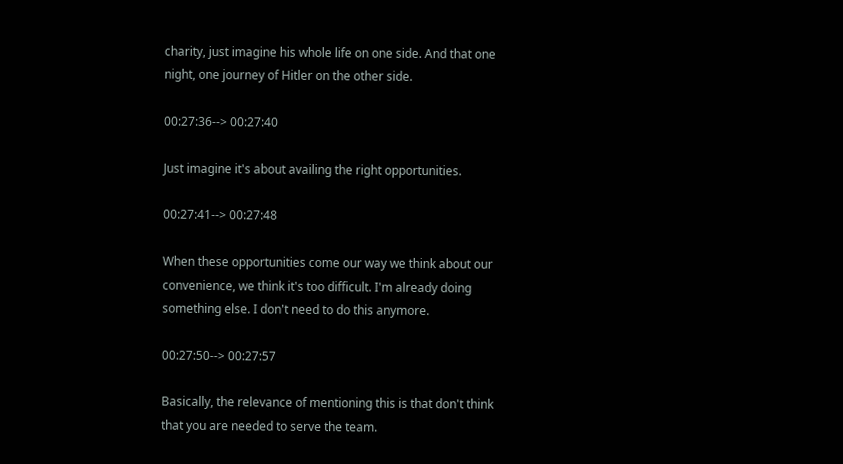charity, just imagine his whole life on one side. And that one night, one journey of Hitler on the other side.

00:27:36--> 00:27:40

Just imagine it's about availing the right opportunities.

00:27:41--> 00:27:48

When these opportunities come our way we think about our convenience, we think it's too difficult. I'm already doing something else. I don't need to do this anymore.

00:27:50--> 00:27:57

Basically, the relevance of mentioning this is that don't think that you are needed to serve the team.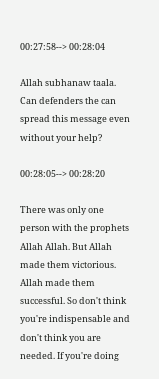00:27:58--> 00:28:04

Allah subhanaw taala. Can defenders the can spread this message even without your help?

00:28:05--> 00:28:20

There was only one person with the prophets Allah Allah. But Allah made them victorious. Allah made them successful. So don't think you're indispensable and don't think you are needed. If you're doing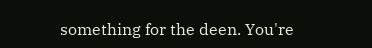something for the deen. You're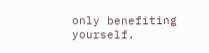only benefiting yourself.